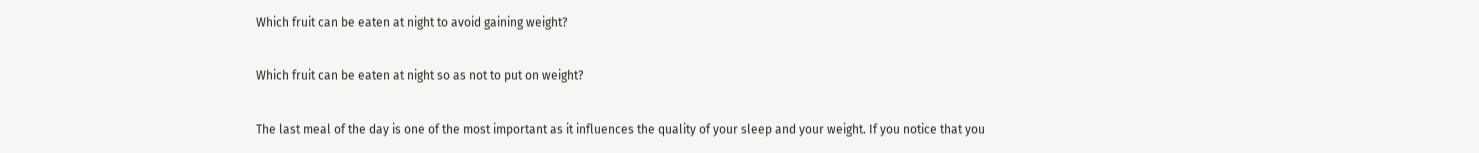Which fruit can be eaten at night to avoid gaining weight?

Which fruit can be eaten at night so as not to put on weight?

The last meal of the day is one of the most important as it influences the quality of your sleep and your weight. If you notice that you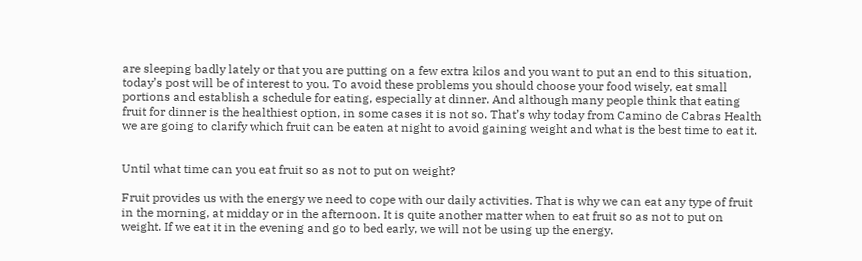are sleeping badly lately or that you are putting on a few extra kilos and you want to put an end to this situation, today’s post will be of interest to you. To avoid these problems you should choose your food wisely, eat small portions and establish a schedule for eating, especially at dinner. And although many people think that eating fruit for dinner is the healthiest option, in some cases it is not so. That’s why today from Camino de Cabras Health we are going to clarify which fruit can be eaten at night to avoid gaining weight and what is the best time to eat it.


Until what time can you eat fruit so as not to put on weight?

Fruit provides us with the energy we need to cope with our daily activities. That is why we can eat any type of fruit in the morning, at midday or in the afternoon. It is quite another matter when to eat fruit so as not to put on weight. If we eat it in the evening and go to bed early, we will not be using up the energy.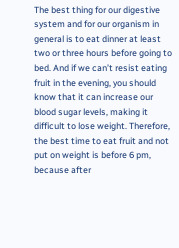The best thing for our digestive system and for our organism in general is to eat dinner at least two or three hours before going to bed. And if we can’t resist eating fruit in the evening, you should know that it can increase our blood sugar levels, making it difficult to lose weight. Therefore, the best time to eat fruit and not put on weight is before 6 pm, because after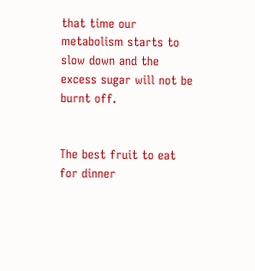that time our metabolism starts to slow down and the excess sugar will not be burnt off.


The best fruit to eat for dinner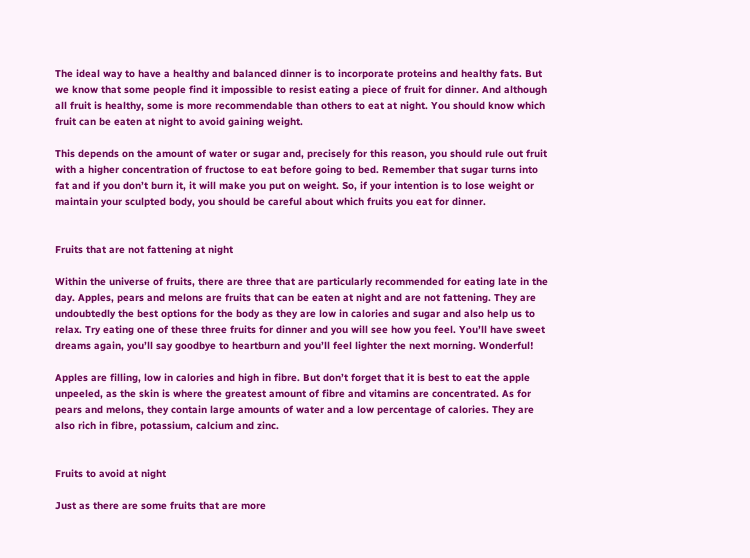The ideal way to have a healthy and balanced dinner is to incorporate proteins and healthy fats. But we know that some people find it impossible to resist eating a piece of fruit for dinner. And although all fruit is healthy, some is more recommendable than others to eat at night. You should know which fruit can be eaten at night to avoid gaining weight.

This depends on the amount of water or sugar and, precisely for this reason, you should rule out fruit with a higher concentration of fructose to eat before going to bed. Remember that sugar turns into fat and if you don’t burn it, it will make you put on weight. So, if your intention is to lose weight or maintain your sculpted body, you should be careful about which fruits you eat for dinner.


Fruits that are not fattening at night

Within the universe of fruits, there are three that are particularly recommended for eating late in the day. Apples, pears and melons are fruits that can be eaten at night and are not fattening. They are undoubtedly the best options for the body as they are low in calories and sugar and also help us to relax. Try eating one of these three fruits for dinner and you will see how you feel. You’ll have sweet dreams again, you’ll say goodbye to heartburn and you’ll feel lighter the next morning. Wonderful!

Apples are filling, low in calories and high in fibre. But don’t forget that it is best to eat the apple unpeeled, as the skin is where the greatest amount of fibre and vitamins are concentrated. As for pears and melons, they contain large amounts of water and a low percentage of calories. They are also rich in fibre, potassium, calcium and zinc.


Fruits to avoid at night

Just as there are some fruits that are more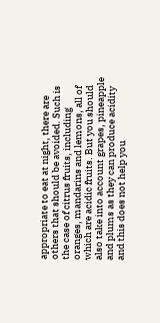appropriate to eat at night, there are others that should be avoided. Such is the case of citrus fruits, including oranges, mandarins and lemons, all of which are acidic fruits. But you should also take into account grapes, pineapple and plums as they can produce acidity and this does not help you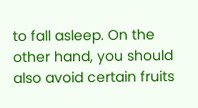to fall asleep. On the other hand, you should also avoid certain fruits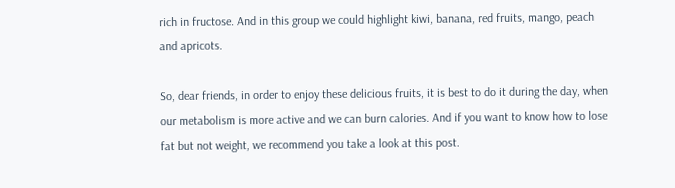rich in fructose. And in this group we could highlight kiwi, banana, red fruits, mango, peach and apricots.

So, dear friends, in order to enjoy these delicious fruits, it is best to do it during the day, when our metabolism is more active and we can burn calories. And if you want to know how to lose fat but not weight, we recommend you take a look at this post.